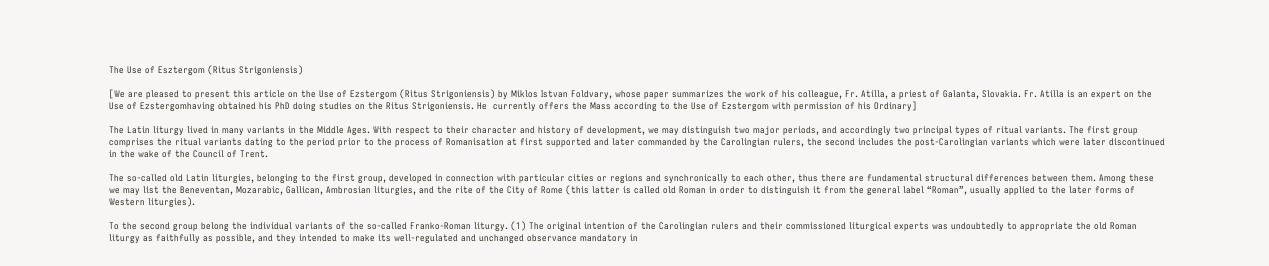The Use of Esztergom (Ritus Strigoniensis)

[We are pleased to present this article on the Use of Ezstergom (Ritus Strigoniensis) by Miklos Istvan Foldvary, whose paper summarizes the work of his colleague, Fr. Atilla, a priest of Galanta, Slovakia. Fr. Atilla is an expert on the Use of Ezstergomhaving obtained his PhD doing studies on the Ritus Strigoniensis. He  currently offers the Mass according to the Use of Ezstergom with permission of his Ordinary]

The Latin liturgy lived in many variants in the Middle Ages. With respect to their character and history of development, we may distinguish two major periods, and accordingly two principal types of ritual variants. The first group comprises the ritual variants dating to the period prior to the process of Romanisation at first supported and later commanded by the Carolingian rulers, the second includes the post-Carolingian variants which were later discontinued in the wake of the Council of Trent.

The so-called old Latin liturgies, belonging to the first group, developed in connection with particular cities or regions and synchronically to each other, thus there are fundamental structural differences between them. Among these we may list the Beneventan, Mozarabic, Gallican, Ambrosian liturgies, and the rite of the City of Rome (this latter is called old Roman in order to distinguish it from the general label “Roman”, usually applied to the later forms of Western liturgies).

To the second group belong the individual variants of the so-called Franko-Roman liturgy. (1) The original intention of the Carolingian rulers and their commissioned liturgical experts was undoubtedly to appropriate the old Roman liturgy as faithfully as possible, and they intended to make its well-regulated and unchanged observance mandatory in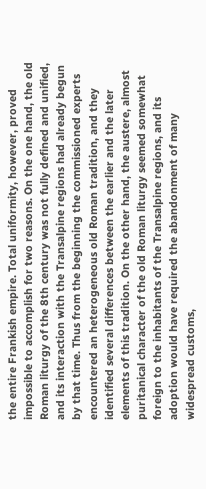the entire Frankish empire. Total uniformity, however, proved impossible to accomplish for two reasons. On the one hand, the old Roman liturgy of the 8th century was not fully defined and unified, and its interaction with the Transalpine regions had already begun by that time. Thus from the beginning the commissioned experts encountered an heterogeneous old Roman tradition, and they identified several differences between the earlier and the later elements of this tradition. On the other hand, the austere, almost puritanical character of the old Roman liturgy seemed somewhat foreign to the inhabitants of the Transalpine regions, and its adoption would have required the abandonment of many widespread customs,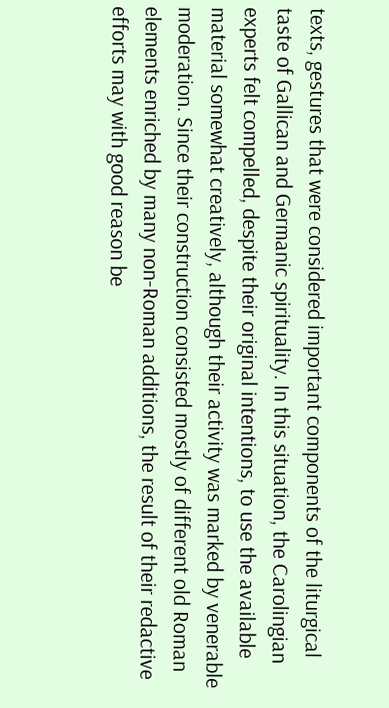texts, gestures that were considered important components of the liturgical taste of Gallican and Germanic spirituality. In this situation, the Carolingian experts felt compelled, despite their original intentions, to use the available material somewhat creatively, although their activity was marked by venerable moderation. Since their construction consisted mostly of different old Roman elements enriched by many non-Roman additions, the result of their redactive efforts may with good reason be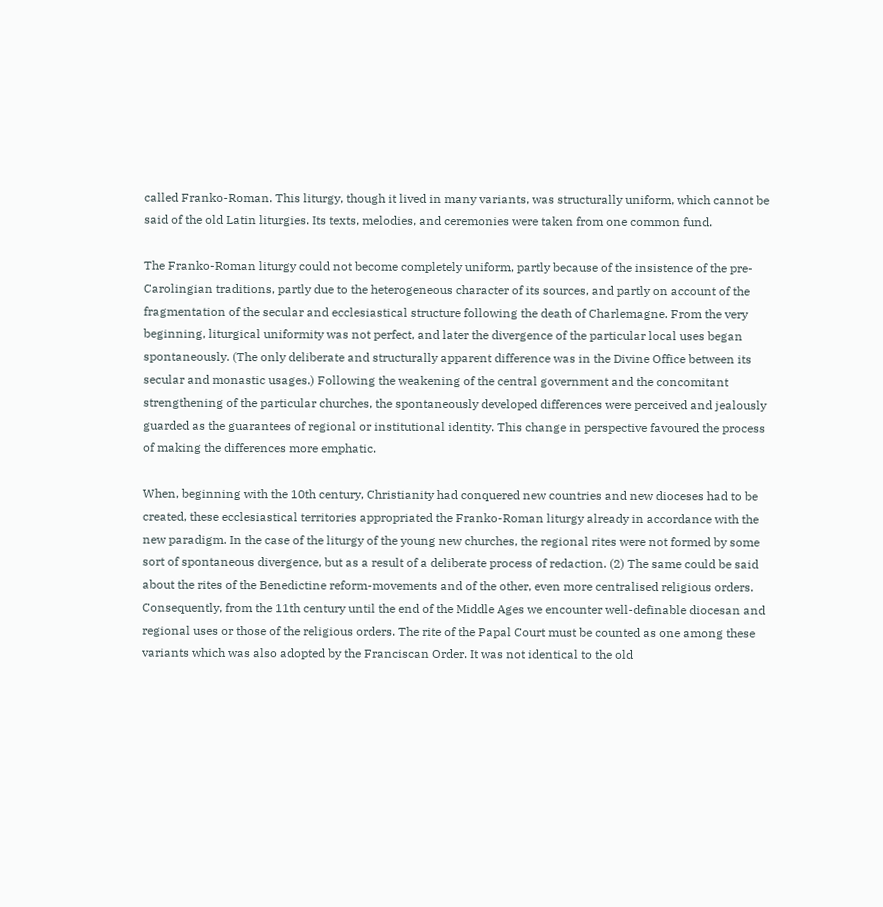called Franko-Roman. This liturgy, though it lived in many variants, was structurally uniform, which cannot be said of the old Latin liturgies. Its texts, melodies, and ceremonies were taken from one common fund.

The Franko-Roman liturgy could not become completely uniform, partly because of the insistence of the pre-Carolingian traditions, partly due to the heterogeneous character of its sources, and partly on account of the fragmentation of the secular and ecclesiastical structure following the death of Charlemagne. From the very beginning, liturgical uniformity was not perfect, and later the divergence of the particular local uses began spontaneously. (The only deliberate and structurally apparent difference was in the Divine Office between its secular and monastic usages.) Following the weakening of the central government and the concomitant strengthening of the particular churches, the spontaneously developed differences were perceived and jealously guarded as the guarantees of regional or institutional identity. This change in perspective favoured the process of making the differences more emphatic.

When, beginning with the 10th century, Christianity had conquered new countries and new dioceses had to be created, these ecclesiastical territories appropriated the Franko-Roman liturgy already in accordance with the new paradigm. In the case of the liturgy of the young new churches, the regional rites were not formed by some sort of spontaneous divergence, but as a result of a deliberate process of redaction. (2) The same could be said about the rites of the Benedictine reform-movements and of the other, even more centralised religious orders. Consequently, from the 11th century until the end of the Middle Ages we encounter well-definable diocesan and regional uses or those of the religious orders. The rite of the Papal Court must be counted as one among these variants which was also adopted by the Franciscan Order. It was not identical to the old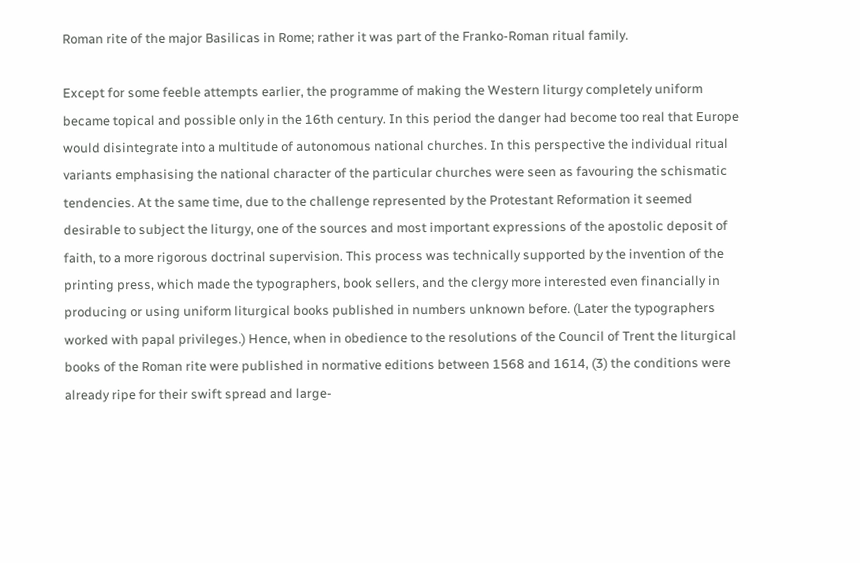Roman rite of the major Basilicas in Rome; rather it was part of the Franko-Roman ritual family.

Except for some feeble attempts earlier, the programme of making the Western liturgy completely uniform became topical and possible only in the 16th century. In this period the danger had become too real that Europe would disintegrate into a multitude of autonomous national churches. In this perspective the individual ritual variants emphasising the national character of the particular churches were seen as favouring the schismatic tendencies. At the same time, due to the challenge represented by the Protestant Reformation it seemed desirable to subject the liturgy, one of the sources and most important expressions of the apostolic deposit of faith, to a more rigorous doctrinal supervision. This process was technically supported by the invention of the printing press, which made the typographers, book sellers, and the clergy more interested even financially in producing or using uniform liturgical books published in numbers unknown before. (Later the typographers worked with papal privileges.) Hence, when in obedience to the resolutions of the Council of Trent the liturgical books of the Roman rite were published in normative editions between 1568 and 1614, (3) the conditions were already ripe for their swift spread and large-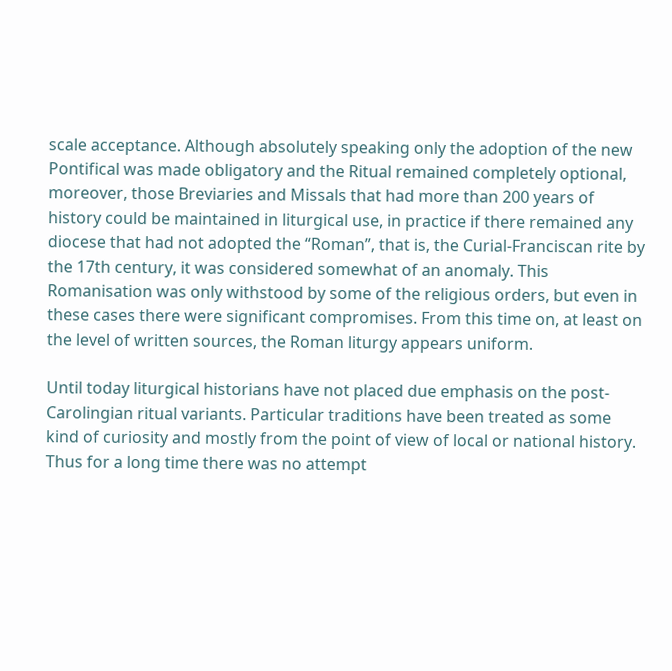scale acceptance. Although absolutely speaking only the adoption of the new Pontifical was made obligatory and the Ritual remained completely optional, moreover, those Breviaries and Missals that had more than 200 years of history could be maintained in liturgical use, in practice if there remained any diocese that had not adopted the “Roman”, that is, the Curial-Franciscan rite by the 17th century, it was considered somewhat of an anomaly. This Romanisation was only withstood by some of the religious orders, but even in these cases there were significant compromises. From this time on, at least on the level of written sources, the Roman liturgy appears uniform.

Until today liturgical historians have not placed due emphasis on the post-Carolingian ritual variants. Particular traditions have been treated as some kind of curiosity and mostly from the point of view of local or national history. Thus for a long time there was no attempt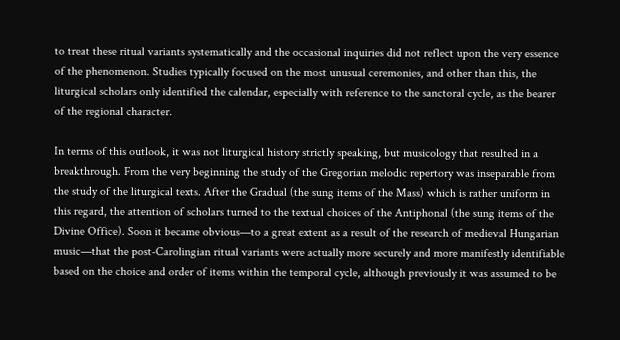to treat these ritual variants systematically and the occasional inquiries did not reflect upon the very essence of the phenomenon. Studies typically focused on the most unusual ceremonies, and other than this, the liturgical scholars only identified the calendar, especially with reference to the sanctoral cycle, as the bearer of the regional character.

In terms of this outlook, it was not liturgical history strictly speaking, but musicology that resulted in a breakthrough. From the very beginning the study of the Gregorian melodic repertory was inseparable from the study of the liturgical texts. After the Gradual (the sung items of the Mass) which is rather uniform in this regard, the attention of scholars turned to the textual choices of the Antiphonal (the sung items of the Divine Office). Soon it became obvious—to a great extent as a result of the research of medieval Hungarian music—that the post-Carolingian ritual variants were actually more securely and more manifestly identifiable based on the choice and order of items within the temporal cycle, although previously it was assumed to be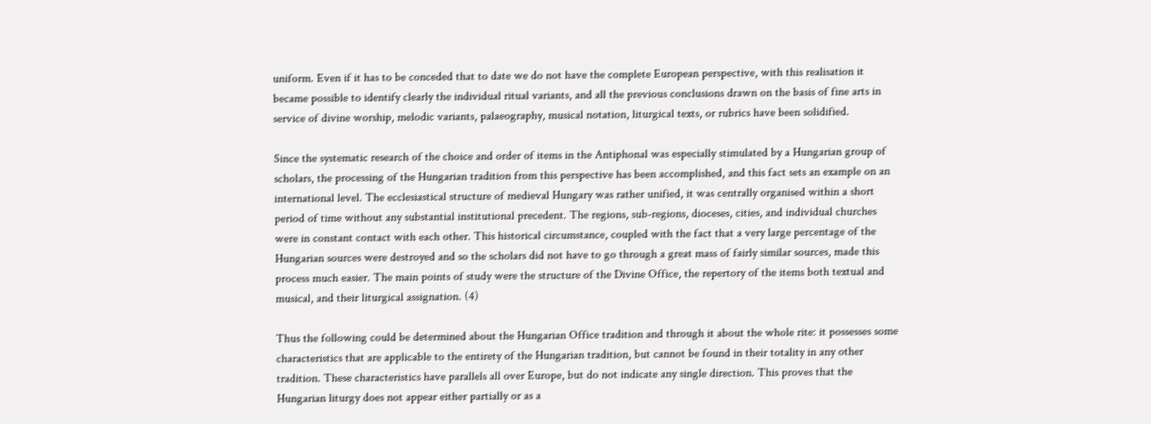uniform. Even if it has to be conceded that to date we do not have the complete European perspective, with this realisation it became possible to identify clearly the individual ritual variants, and all the previous conclusions drawn on the basis of fine arts in service of divine worship, melodic variants, palaeography, musical notation, liturgical texts, or rubrics have been solidified.

Since the systematic research of the choice and order of items in the Antiphonal was especially stimulated by a Hungarian group of scholars, the processing of the Hungarian tradition from this perspective has been accomplished, and this fact sets an example on an international level. The ecclesiastical structure of medieval Hungary was rather unified, it was centrally organised within a short period of time without any substantial institutional precedent. The regions, sub-regions, dioceses, cities, and individual churches were in constant contact with each other. This historical circumstance, coupled with the fact that a very large percentage of the Hungarian sources were destroyed and so the scholars did not have to go through a great mass of fairly similar sources, made this process much easier. The main points of study were the structure of the Divine Office, the repertory of the items both textual and musical, and their liturgical assignation. (4)

Thus the following could be determined about the Hungarian Office tradition and through it about the whole rite: it possesses some characteristics that are applicable to the entirety of the Hungarian tradition, but cannot be found in their totality in any other tradition. These characteristics have parallels all over Europe, but do not indicate any single direction. This proves that the Hungarian liturgy does not appear either partially or as a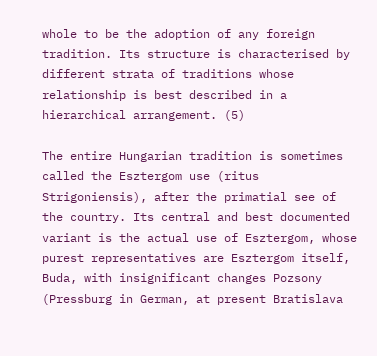whole to be the adoption of any foreign tradition. Its structure is characterised by different strata of traditions whose relationship is best described in a hierarchical arrangement. (5)

The entire Hungarian tradition is sometimes called the Esztergom use (ritus Strigoniensis), after the primatial see of the country. Its central and best documented variant is the actual use of Esztergom, whose purest representatives are Esztergom itself, Buda, with insignificant changes Pozsony (Pressburg in German, at present Bratislava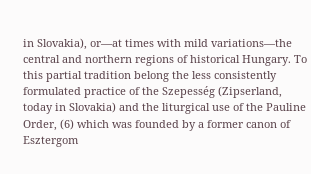in Slovakia), or—at times with mild variations—the central and northern regions of historical Hungary. To this partial tradition belong the less consistently formulated practice of the Szepesség (Zipserland, today in Slovakia) and the liturgical use of the Pauline Order, (6) which was founded by a former canon of Esztergom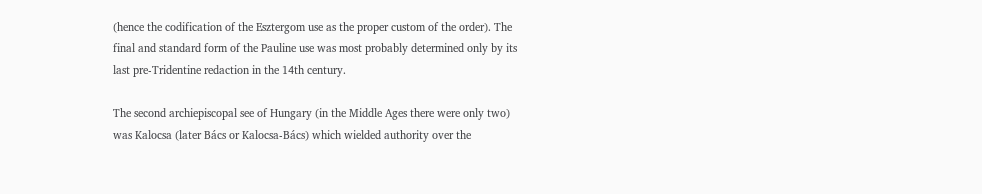(hence the codification of the Esztergom use as the proper custom of the order). The final and standard form of the Pauline use was most probably determined only by its last pre-Tridentine redaction in the 14th century.

The second archiepiscopal see of Hungary (in the Middle Ages there were only two) was Kalocsa (later Bács or Kalocsa-Bács) which wielded authority over the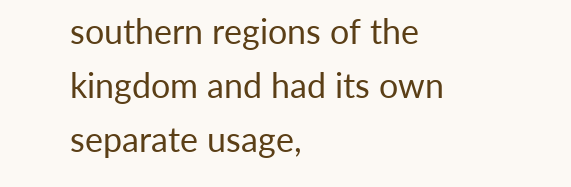southern regions of the kingdom and had its own separate usage,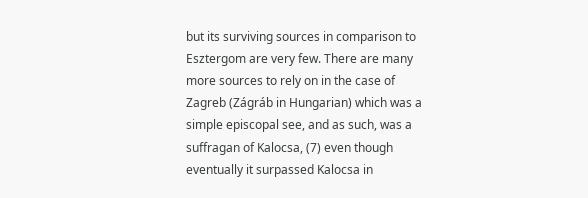but its surviving sources in comparison to Esztergom are very few. There are many more sources to rely on in the case of Zagreb (Zágráb in Hungarian) which was a simple episcopal see, and as such, was a suffragan of Kalocsa, (7) even though eventually it surpassed Kalocsa in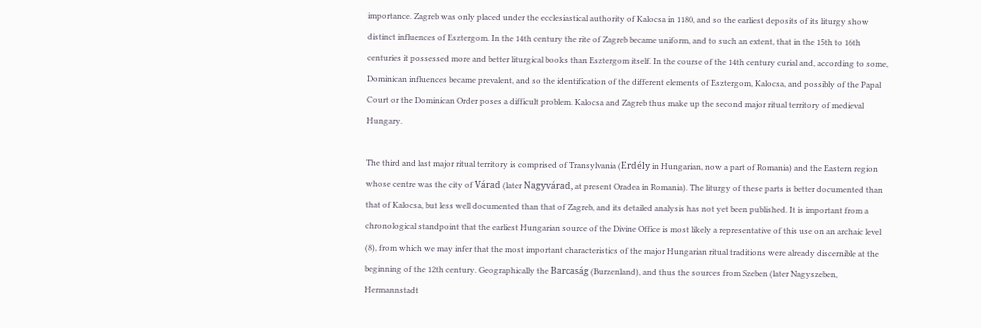importance. Zagreb was only placed under the ecclesiastical authority of Kalocsa in 1180, and so the earliest deposits of its liturgy show distinct influences of Esztergom. In the 14th century the rite of Zagreb became uniform, and to such an extent, that in the 15th to 16th centuries it possessed more and better liturgical books than Esztergom itself. In the course of the 14th century curial and, according to some, Dominican influences became prevalent, and so the identification of the different elements of Esztergom, Kalocsa, and possibly of the Papal Court or the Dominican Order poses a difficult problem. Kalocsa and Zagreb thus make up the second major ritual territory of medieval Hungary.

The third and last major ritual territory is comprised of Transylvania (Erdély in Hungarian, now a part of Romania) and the Eastern region whose centre was the city of Várad (later Nagyvárad, at present Oradea in Romania). The liturgy of these parts is better documented than that of Kalocsa, but less well documented than that of Zagreb, and its detailed analysis has not yet been published. It is important from a chronological standpoint that the earliest Hungarian source of the Divine Office is most likely a representative of this use on an archaic level (8), from which we may infer that the most important characteristics of the major Hungarian ritual traditions were already discernible at the beginning of the 12th century. Geographically the Barcaság (Burzenland), and thus the sources from Szeben (later Nagyszeben, Hermannstadt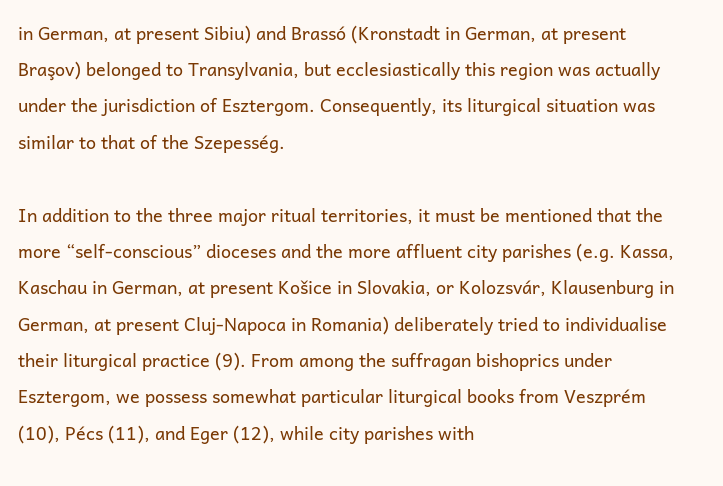in German, at present Sibiu) and Brassó (Kronstadt in German, at present Braşov) belonged to Transylvania, but ecclesiastically this region was actually under the jurisdiction of Esztergom. Consequently, its liturgical situation was similar to that of the Szepesség.

In addition to the three major ritual territories, it must be mentioned that the more “self-conscious” dioceses and the more affluent city parishes (e.g. Kassa, Kaschau in German, at present Košice in Slovakia, or Kolozsvár, Klausenburg in German, at present Cluj-Napoca in Romania) deliberately tried to individualise their liturgical practice (9). From among the suffragan bishoprics under Esztergom, we possess somewhat particular liturgical books from Veszprém (10), Pécs (11), and Eger (12), while city parishes with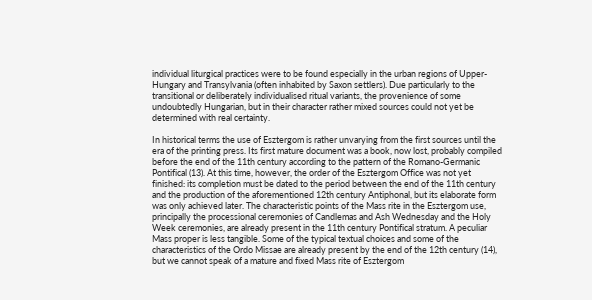individual liturgical practices were to be found especially in the urban regions of Upper-Hungary and Transylvania (often inhabited by Saxon settlers). Due particularly to the transitional or deliberately individualised ritual variants, the provenience of some undoubtedly Hungarian, but in their character rather mixed sources could not yet be determined with real certainty.

In historical terms the use of Esztergom is rather unvarying from the first sources until the era of the printing press. Its first mature document was a book, now lost, probably compiled before the end of the 11th century according to the pattern of the Romano-Germanic Pontifical (13). At this time, however, the order of the Esztergom Office was not yet finished: its completion must be dated to the period between the end of the 11th century and the production of the aforementioned 12th century Antiphonal, but its elaborate form was only achieved later. The characteristic points of the Mass rite in the Esztergom use, principally the processional ceremonies of Candlemas and Ash Wednesday and the Holy Week ceremonies, are already present in the 11th century Pontifical stratum. A peculiar Mass proper is less tangible. Some of the typical textual choices and some of the characteristics of the Ordo Missae are already present by the end of the 12th century (14), but we cannot speak of a mature and fixed Mass rite of Esztergom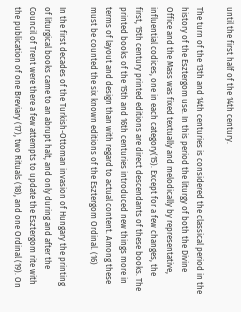until the first half of the 14th century.

The turn of the 13th and 14th centuries is considered the classical period in the history of the Esztergom use. In this period the liturgy of both the Divine Office and the Mass was fixed textually and melodically by representative, influential codices, one in each category(15). Except for a few changes, the first, 15th century printed editions are direct descendants of these books. The printed books of the 15th and 16th centuries introduced new things more in terms of layout and design than with regard to actual content. Among these must be counted the six known editions of the Esztergom Ordinal. (16)

In the first decades of the Turkish-Ottoman invasion of Hungary the printing of liturgical books came to an abrupt halt, and only during and after the Council of Trent were there a few attempts to update the Esztergom rite with the publication of one Breviary (17), two Rituals (18), and one Ordinal (19). On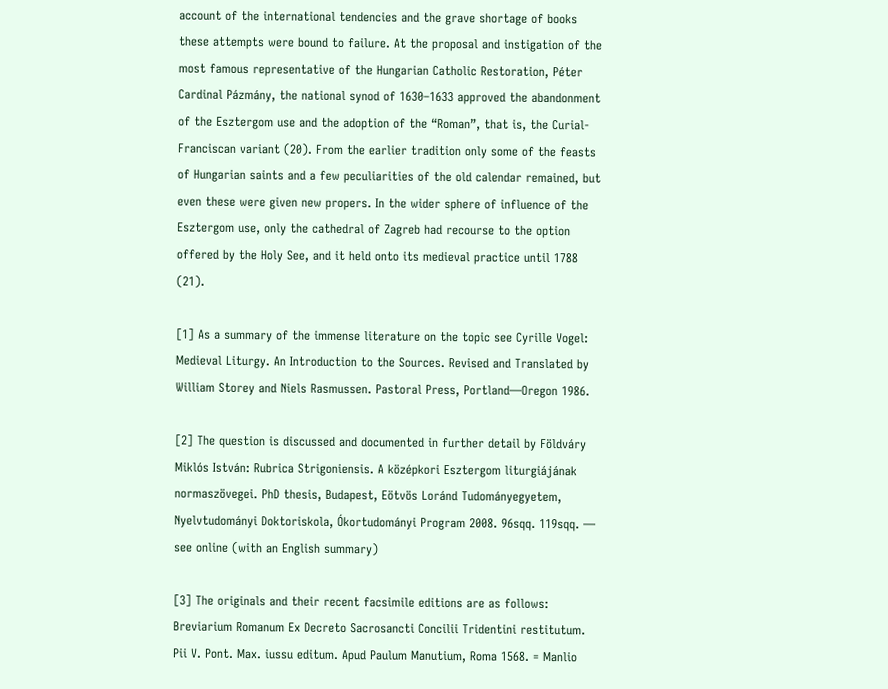account of the international tendencies and the grave shortage of books these attempts were bound to failure. At the proposal and instigation of the most famous representative of the Hungarian Catholic Restoration, Péter Cardinal Pázmány, the national synod of 1630–1633 approved the abandonment of the Esztergom use and the adoption of the “Roman”, that is, the Curial-Franciscan variant (20). From the earlier tradition only some of the feasts of Hungarian saints and a few peculiarities of the old calendar remained, but even these were given new propers. In the wider sphere of influence of the Esztergom use, only the cathedral of Zagreb had recourse to the option offered by the Holy See, and it held onto its medieval practice until 1788 (21).

[1] As a summary of the immense literature on the topic see Cyrille Vogel: Medieval Liturgy. An Introduction to the Sources. Revised and Translated by William Storey and Niels Rasmussen. Pastoral Press, Portland—Oregon 1986.

[2] The question is discussed and documented in further detail by Földváry Miklós István: Rubrica Strigoniensis. A középkori Esztergom liturgiájának normaszövegei. PhD thesis, Budapest, Eötvös Loránd Tudományegyetem, Nyelvtudományi Doktoriskola, Ókortudományi Program 2008. 96sqq. 119sqq. — see online (with an English summary)

[3] The originals and their recent facsimile editions are as follows: Breviarium Romanum Ex Decreto Sacrosancti Concilii Tridentini restitutum. Pii V. Pont. Max. iussu editum. Apud Paulum Manutium, Roma 1568. = Manlio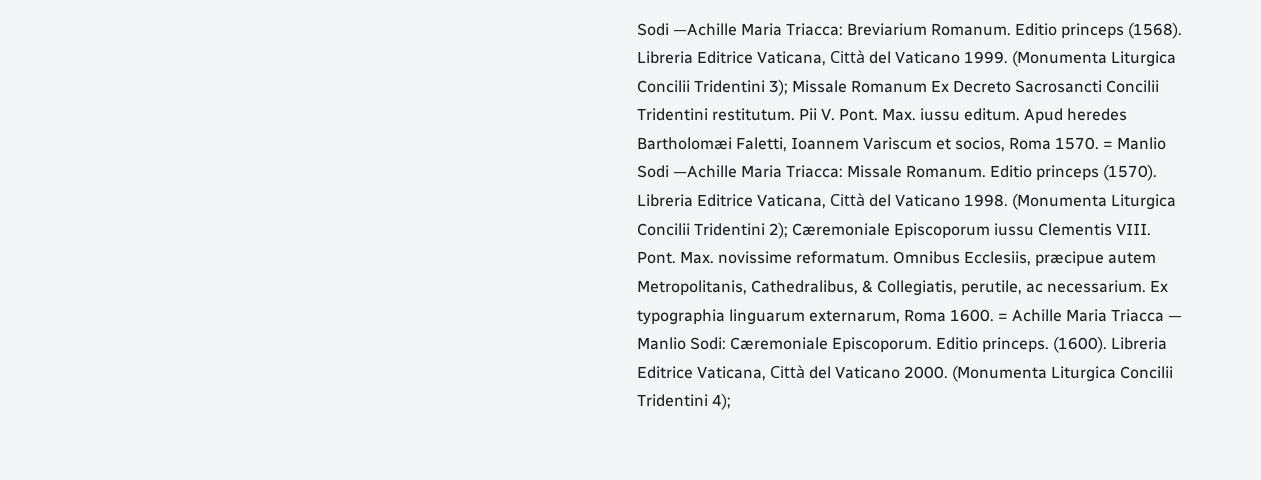Sodi —Achille Maria Triacca: Breviarium Romanum. Editio princeps (1568). Libreria Editrice Vaticana, Città del Vaticano 1999. (Monumenta Liturgica Concilii Tridentini 3); Missale Romanum Ex Decreto Sacrosancti Concilii Tridentini restitutum. Pii V. Pont. Max. iussu editum. Apud heredes Bartholomæi Faletti, Ioannem Variscum et socios, Roma 1570. = Manlio Sodi —Achille Maria Triacca: Missale Romanum. Editio princeps (1570). Libreria Editrice Vaticana, Città del Vaticano 1998. (Monumenta Liturgica Concilii Tridentini 2); Cæremoniale Episcoporum iussu Clementis VIII. Pont. Max. novissime reformatum. Omnibus Ecclesiis, præcipue autem Metropolitanis, Cathedralibus, & Collegiatis, perutile, ac necessarium. Ex typographia linguarum externarum, Roma 1600. = Achille Maria Triacca — Manlio Sodi: Cæremoniale Episcoporum. Editio princeps. (1600). Libreria Editrice Vaticana, Città del Vaticano 2000. (Monumenta Liturgica Concilii Tridentini 4);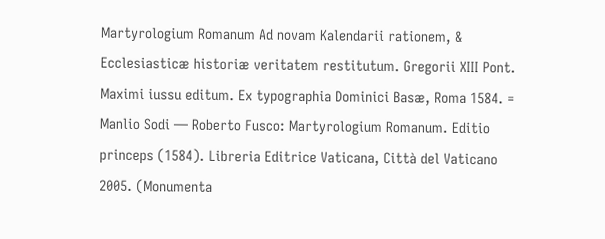Martyrologium Romanum Ad novam Kalendarii rationem, & Ecclesiasticæ historiæ veritatem restitutum. Gregorii XIII Pont. Maximi iussu editum. Ex typographia Dominici Basæ, Roma 1584. = Manlio Sodi — Roberto Fusco: Martyrologium Romanum. Editio princeps (1584). Libreria Editrice Vaticana, Città del Vaticano 2005. (Monumenta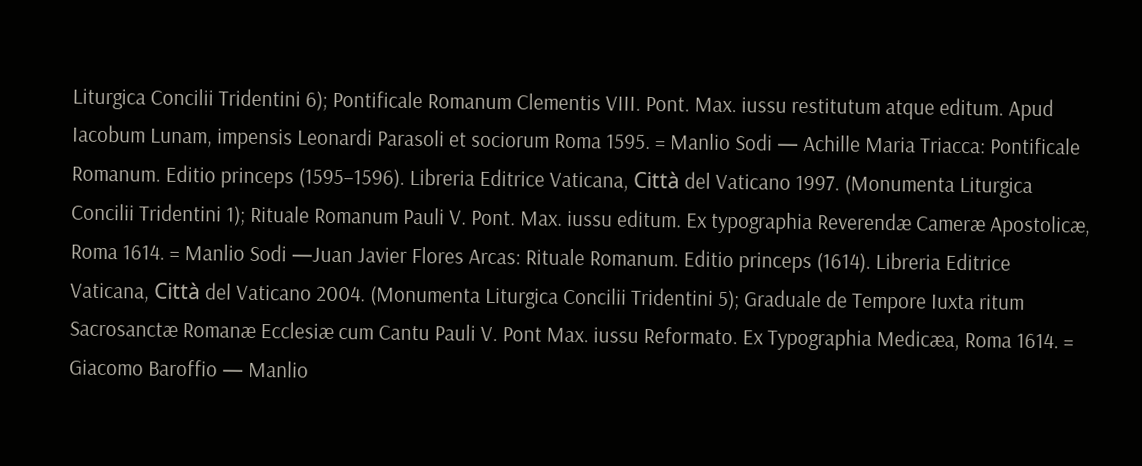Liturgica Concilii Tridentini 6); Pontificale Romanum Clementis VIII. Pont. Max. iussu restitutum atque editum. Apud Iacobum Lunam, impensis Leonardi Parasoli et sociorum Roma 1595. = Manlio Sodi — Achille Maria Triacca: Pontificale Romanum. Editio princeps (1595–1596). Libreria Editrice Vaticana, Città del Vaticano 1997. (Monumenta Liturgica Concilii Tridentini 1); Rituale Romanum Pauli V. Pont. Max. iussu editum. Ex typographia Reverendæ Cameræ Apostolicæ, Roma 1614. = Manlio Sodi —Juan Javier Flores Arcas: Rituale Romanum. Editio princeps (1614). Libreria Editrice Vaticana, Città del Vaticano 2004. (Monumenta Liturgica Concilii Tridentini 5); Graduale de Tempore Iuxta ritum Sacrosanctæ Romanæ Ecclesiæ cum Cantu Pauli V. Pont Max. iussu Reformato. Ex Typographia Medicæa, Roma 1614. = Giacomo Baroffio — Manlio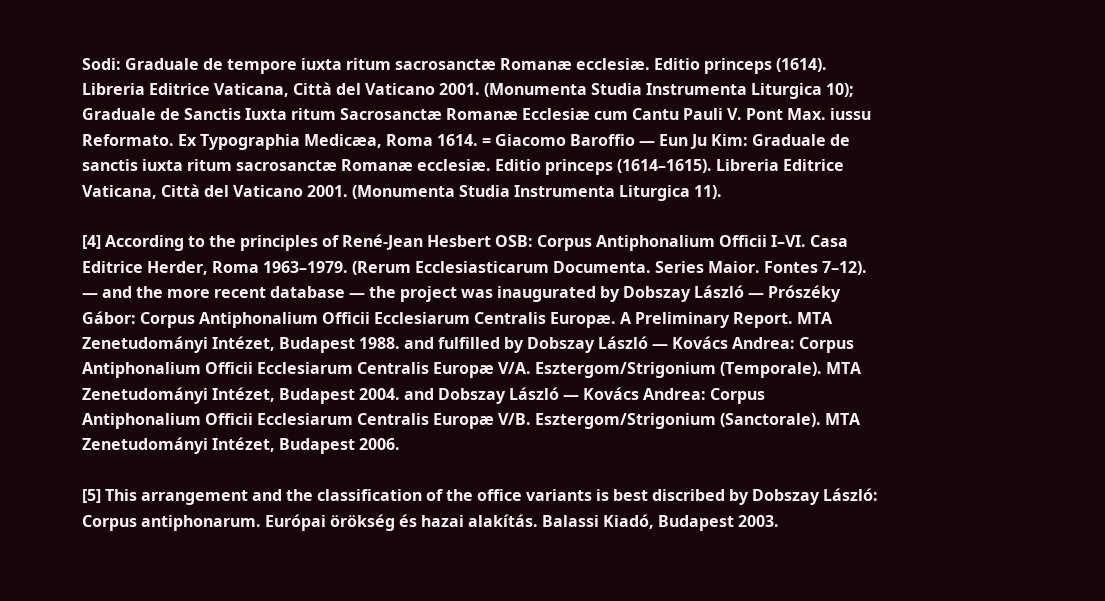Sodi: Graduale de tempore iuxta ritum sacrosanctæ Romanæ ecclesiæ. Editio princeps (1614). Libreria Editrice Vaticana, Città del Vaticano 2001. (Monumenta Studia Instrumenta Liturgica 10); Graduale de Sanctis Iuxta ritum Sacrosanctæ Romanæ Ecclesiæ cum Cantu Pauli V. Pont Max. iussu Reformato. Ex Typographia Medicæa, Roma 1614. = Giacomo Baroffio — Eun Ju Kim: Graduale de sanctis iuxta ritum sacrosanctæ Romanæ ecclesiæ. Editio princeps (1614–1615). Libreria Editrice Vaticana, Città del Vaticano 2001. (Monumenta Studia Instrumenta Liturgica 11).

[4] According to the principles of René-Jean Hesbert OSB: Corpus Antiphonalium Officii I–VI. Casa Editrice Herder, Roma 1963–1979. (Rerum Ecclesiasticarum Documenta. Series Maior. Fontes 7–12). — and the more recent database — the project was inaugurated by Dobszay László — Prószéky Gábor: Corpus Antiphonalium Officii Ecclesiarum Centralis Europæ. A Preliminary Report. MTA Zenetudományi Intézet, Budapest 1988. and fulfilled by Dobszay László — Kovács Andrea: Corpus Antiphonalium Officii Ecclesiarum Centralis Europæ V/A. Esztergom/Strigonium (Temporale). MTA Zenetudományi Intézet, Budapest 2004. and Dobszay László — Kovács Andrea: Corpus Antiphonalium Officii Ecclesiarum Centralis Europæ V/B. Esztergom/Strigonium (Sanctorale). MTA Zenetudományi Intézet, Budapest 2006.

[5] This arrangement and the classification of the office variants is best discribed by Dobszay László: Corpus antiphonarum. Európai örökség és hazai alakítás. Balassi Kiadó, Budapest 2003.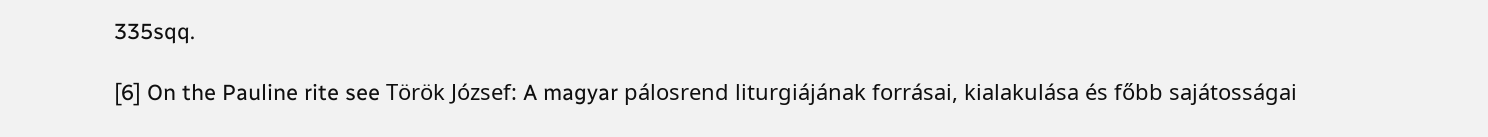335sqq.

[6] On the Pauline rite see Török József: A magyar pálosrend liturgiájának forrásai, kialakulása és főbb sajátosságai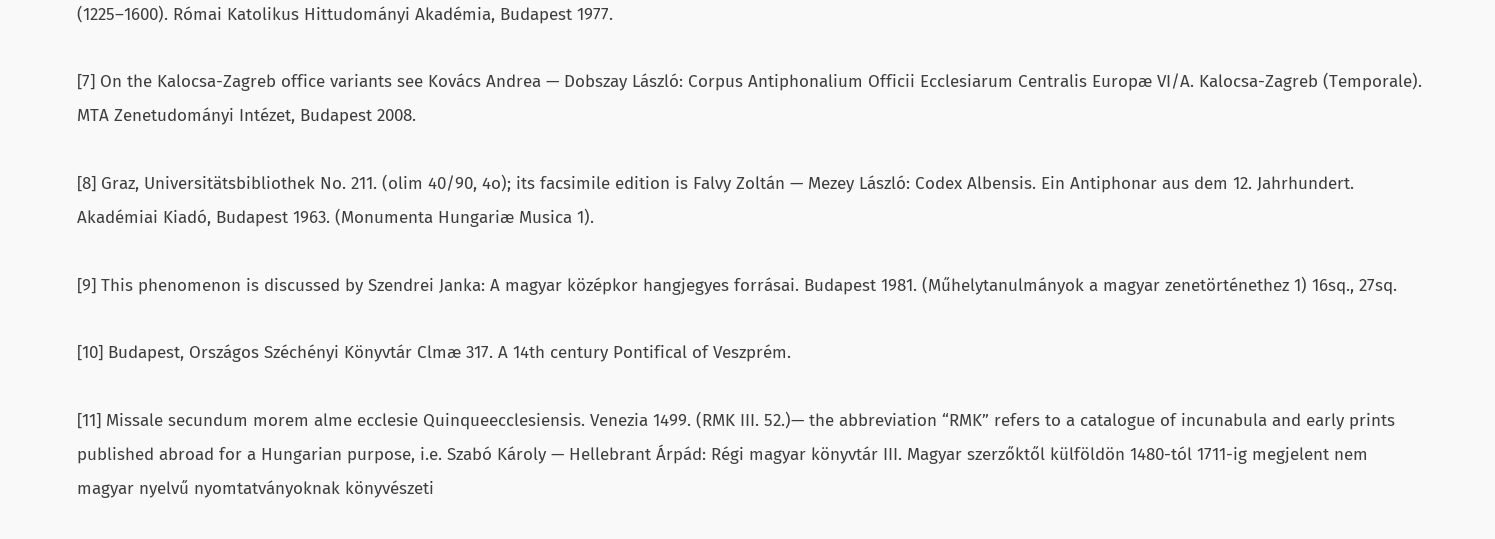(1225–1600). Római Katolikus Hittudományi Akadémia, Budapest 1977.

[7] On the Kalocsa-Zagreb office variants see Kovács Andrea — Dobszay László: Corpus Antiphonalium Officii Ecclesiarum Centralis Europæ VI/A. Kalocsa-Zagreb (Temporale). MTA Zenetudományi Intézet, Budapest 2008.

[8] Graz, Universitätsbibliothek No. 211. (olim 40/90, 4o); its facsimile edition is Falvy Zoltán — Mezey László: Codex Albensis. Ein Antiphonar aus dem 12. Jahrhundert. Akadémiai Kiadó, Budapest 1963. (Monumenta Hungariæ Musica 1).

[9] This phenomenon is discussed by Szendrei Janka: A magyar középkor hangjegyes forrásai. Budapest 1981. (Műhelytanulmányok a magyar zenetörténethez 1) 16sq., 27sq.

[10] Budapest, Országos Széchényi Könyvtár Clmæ 317. A 14th century Pontifical of Veszprém.

[11] Missale secundum morem alme ecclesie Quinqueecclesiensis. Venezia 1499. (RMK III. 52.)— the abbreviation “RMK” refers to a catalogue of incunabula and early prints published abroad for a Hungarian purpose, i.e. Szabó Károly — Hellebrant Árpád: Régi magyar könyvtár III. Magyar szerzőktől külföldön 1480-tól 1711-ig megjelent nem magyar nyelvű nyomtatványoknak könyvészeti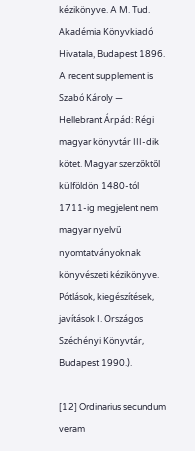kézikönyve. A M. Tud. Akadémia Könyvkiadó Hivatala, Budapest 1896. A recent supplement is Szabó Károly — Hellebrant Árpád: Régi magyar könyvtár III-dik kötet. Magyar szerzőktől külföldön 1480-tól 1711-ig megjelent nem magyar nyelvű nyomtatványoknak könyvészeti kézikönyve. Pótlások, kiegészítések, javítások I. Országos Széchényi Könyvtár, Budapest 1990.).

[12] Ordinarius secundum veram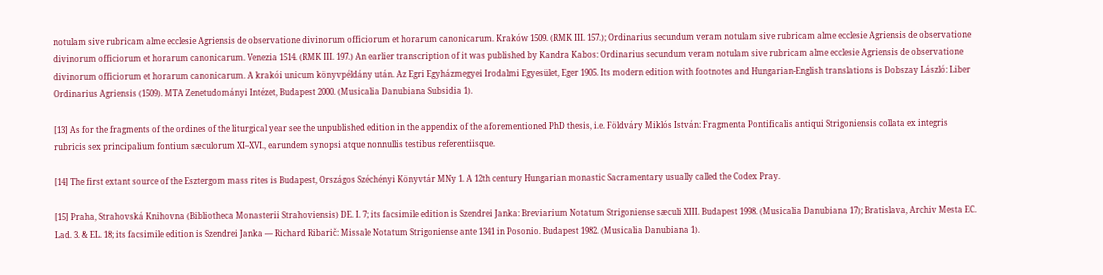notulam sive rubricam alme ecclesie Agriensis de observatione divinorum officiorum et horarum canonicarum. Kraków 1509. (RMK III. 157.); Ordinarius secundum veram notulam sive rubricam alme ecclesie Agriensis de observatione divinorum officiorum et horarum canonicarum. Venezia 1514. (RMK III. 197.) An earlier transcription of it was published by Kandra Kabos: Ordinarius secundum veram notulam sive rubricam alme ecclesie Agriensis de observatione divinorum officiorum et horarum canonicarum. A krakói unicum könyvpéldány után. Az Egri Egyházmegyei Irodalmi Egyesület, Eger 1905. Its modern edition with footnotes and Hungarian-English translations is Dobszay László: Liber Ordinarius Agriensis (1509). MTA Zenetudományi Intézet, Budapest 2000. (Musicalia Danubiana Subsidia 1).

[13] As for the fragments of the ordines of the liturgical year see the unpublished edition in the appendix of the aforementioned PhD thesis, i.e. Földváry Miklós István: Fragmenta Pontificalis antiqui Strigoniensis collata ex integris rubricis sex principalium fontium sæculorum XI–XVI., earundem synopsi atque nonnullis testibus referentiisque.

[14] The first extant source of the Esztergom mass rites is Budapest, Országos Széchényi Könyvtár MNy 1. A 12th century Hungarian monastic Sacramentary usually called the Codex Pray.

[15] Praha, Strahovská Knihovna (Bibliotheca Monasterii Strahoviensis) DE. I. 7; its facsimile edition is Szendrei Janka: Breviarium Notatum Strigoniense sæculi XIII. Budapest 1998. (Musicalia Danubiana 17); Bratislava, Archiv Mesta EC. Lad. 3. & EL. 18; its facsimile edition is Szendrei Janka — Richard Ribarič: Missale Notatum Strigoniense ante 1341 in Posonio. Budapest 1982. (Musicalia Danubiana 1).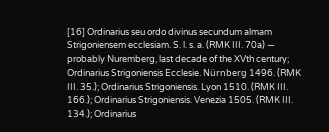[16] Ordinarius seu ordo divinus secundum almam Strigoniensem ecclesiam. S. l. s. a. (RMK III. 70a) — probably Nuremberg, last decade of the XVth century; Ordinarius Strigoniensis Ecclesie. Nürnberg 1496. (RMK III. 35.); Ordinarius Strigoniensis. Lyon 1510. (RMK III. 166.); Ordinarius Strigoniensis. Venezia 1505. (RMK III. 134.); Ordinarius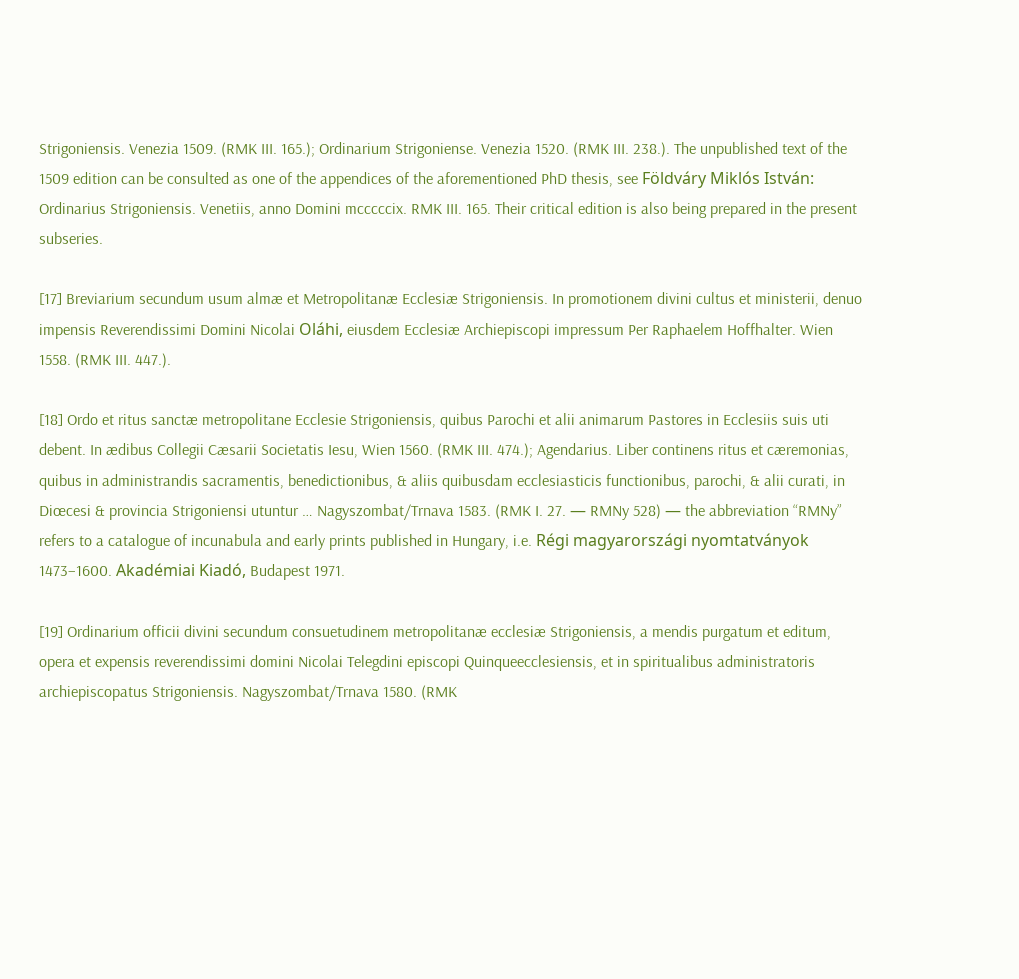Strigoniensis. Venezia 1509. (RMK III. 165.); Ordinarium Strigoniense. Venezia 1520. (RMK III. 238.). The unpublished text of the 1509 edition can be consulted as one of the appendices of the aforementioned PhD thesis, see Földváry Miklós István: Ordinarius Strigoniensis. Venetiis, anno Domini mcccccix. RMK III. 165. Their critical edition is also being prepared in the present subseries.

[17] Breviarium secundum usum almæ et Metropolitanæ Ecclesiæ Strigoniensis. In promotionem divini cultus et ministerii, denuo impensis Reverendissimi Domini Nicolai Oláhi, eiusdem Ecclesiæ Archiepiscopi impressum Per Raphaelem Hoffhalter. Wien 1558. (RMK III. 447.).

[18] Ordo et ritus sanctæ metropolitane Ecclesie Strigoniensis, quibus Parochi et alii animarum Pastores in Ecclesiis suis uti debent. In ædibus Collegii Cæsarii Societatis Iesu, Wien 1560. (RMK III. 474.); Agendarius. Liber continens ritus et cæremonias, quibus in administrandis sacramentis, benedictionibus, & aliis quibusdam ecclesiasticis functionibus, parochi, & alii curati, in Diœcesi & provincia Strigoniensi utuntur … Nagyszombat/Trnava 1583. (RMK I. 27. — RMNy 528) — the abbreviation “RMNy” refers to a catalogue of incunabula and early prints published in Hungary, i.e. Régi magyarországi nyomtatványok 1473–1600. Akadémiai Kiadó, Budapest 1971.

[19] Ordinarium officii divini secundum consuetudinem metropolitanæ ecclesiæ Strigoniensis, a mendis purgatum et editum, opera et expensis reverendissimi domini Nicolai Telegdini episcopi Quinqueecclesiensis, et in spiritualibus administratoris archiepiscopatus Strigoniensis. Nagyszombat/Trnava 1580. (RMK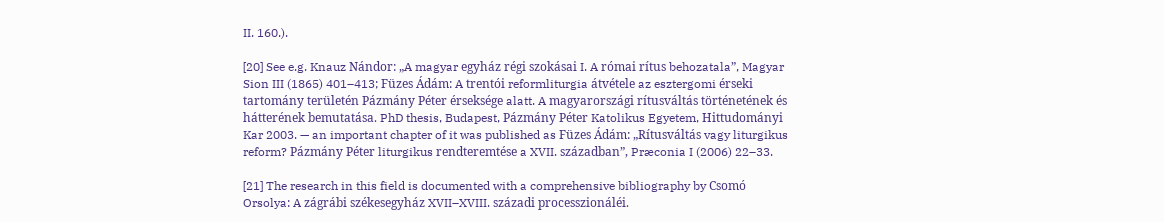II. 160.).

[20] See e.g. Knauz Nándor: „A magyar egyház régi szokásai I. A római rítus behozatala”, Magyar Sion III (1865) 401–413; Füzes Ádám: A trentói reformliturgia átvétele az esztergomi érseki tartomány területén Pázmány Péter érseksége alatt. A magyarországi rítusváltás történetének és hátterének bemutatása. PhD thesis, Budapest, Pázmány Péter Katolikus Egyetem, Hittudományi Kar 2003. — an important chapter of it was published as Füzes Ádám: „Rítusváltás vagy liturgikus reform? Pázmány Péter liturgikus rendteremtése a XVII. században”, Præconia I (2006) 22–33.

[21] The research in this field is documented with a comprehensive bibliography by Csomó Orsolya: A zágrábi székesegyház XVII–XVIII. századi processzionáléi.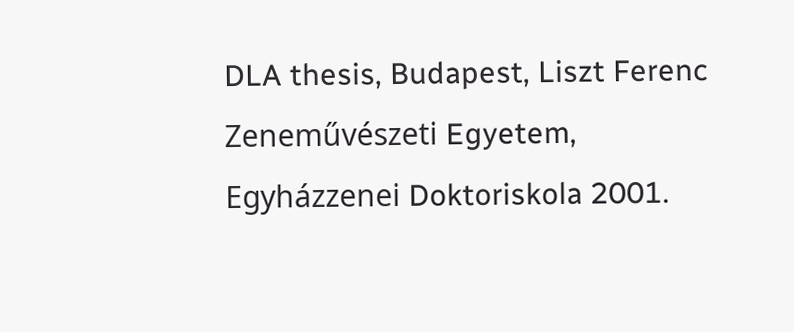DLA thesis, Budapest, Liszt Ferenc Zeneművészeti Egyetem, Egyházzenei Doktoriskola 2001.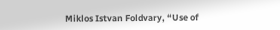Miklos Istvan Foldvary, “Use of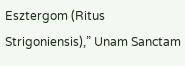Esztergom (Ritus Strigoniensis),” Unam Sanctam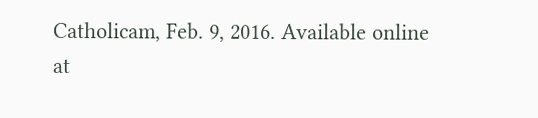Catholicam, Feb. 9, 2016. Available online at